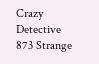Crazy Detective
873 Strange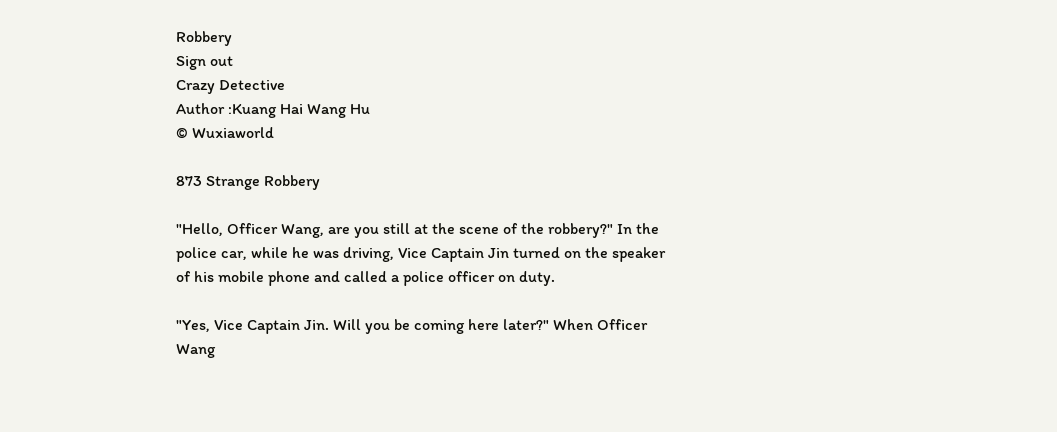Robbery
Sign out
Crazy Detective
Author :Kuang Hai Wang Hu
© Wuxiaworld

873 Strange Robbery

"Hello, Officer Wang, are you still at the scene of the robbery?" In the police car, while he was driving, Vice Captain Jin turned on the speaker of his mobile phone and called a police officer on duty.

"Yes, Vice Captain Jin. Will you be coming here later?" When Officer Wang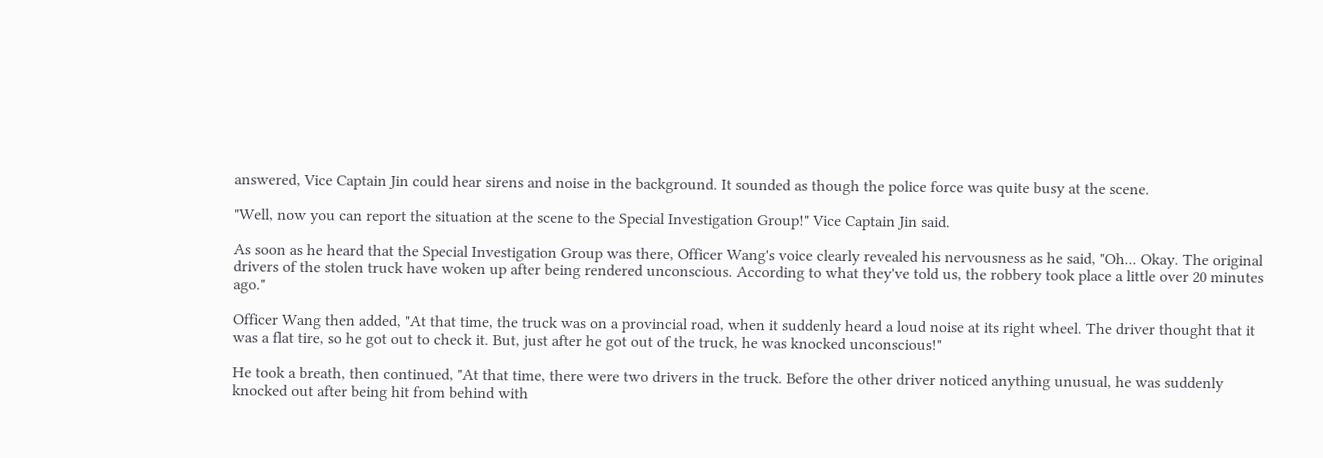answered, Vice Captain Jin could hear sirens and noise in the background. It sounded as though the police force was quite busy at the scene.

"Well, now you can report the situation at the scene to the Special Investigation Group!" Vice Captain Jin said.

As soon as he heard that the Special Investigation Group was there, Officer Wang's voice clearly revealed his nervousness as he said, "Oh... Okay. The original drivers of the stolen truck have woken up after being rendered unconscious. According to what they've told us, the robbery took place a little over 20 minutes ago."

Officer Wang then added, "At that time, the truck was on a provincial road, when it suddenly heard a loud noise at its right wheel. The driver thought that it was a flat tire, so he got out to check it. But, just after he got out of the truck, he was knocked unconscious!"

He took a breath, then continued, "At that time, there were two drivers in the truck. Before the other driver noticed anything unusual, he was suddenly knocked out after being hit from behind with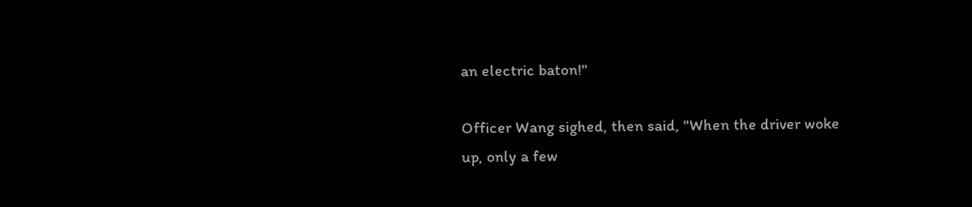an electric baton!"

Officer Wang sighed, then said, "When the driver woke up, only a few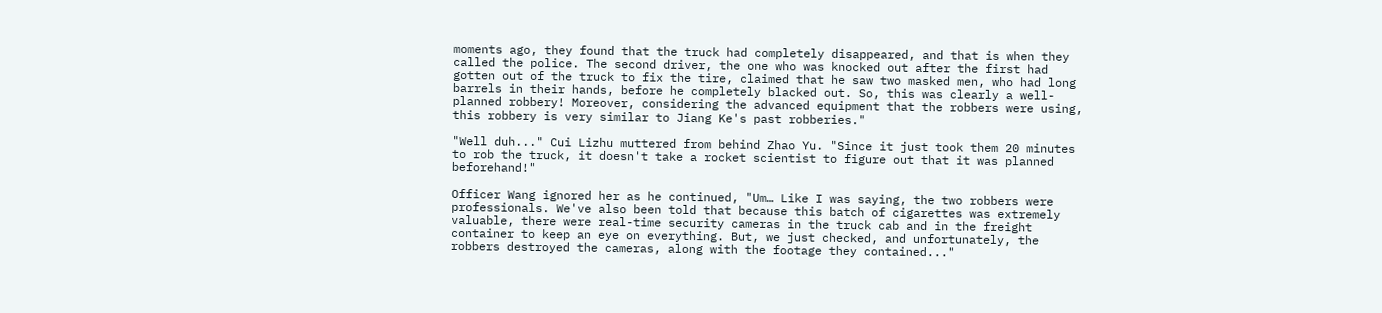moments ago, they found that the truck had completely disappeared, and that is when they called the police. The second driver, the one who was knocked out after the first had gotten out of the truck to fix the tire, claimed that he saw two masked men, who had long barrels in their hands, before he completely blacked out. So, this was clearly a well-planned robbery! Moreover, considering the advanced equipment that the robbers were using, this robbery is very similar to Jiang Ke's past robberies."

"Well duh..." Cui Lizhu muttered from behind Zhao Yu. "Since it just took them 20 minutes to rob the truck, it doesn't take a rocket scientist to figure out that it was planned beforehand!"

Officer Wang ignored her as he continued, "Um… Like I was saying, the two robbers were professionals. We've also been told that because this batch of cigarettes was extremely valuable, there were real-time security cameras in the truck cab and in the freight container to keep an eye on everything. But, we just checked, and unfortunately, the robbers destroyed the cameras, along with the footage they contained..."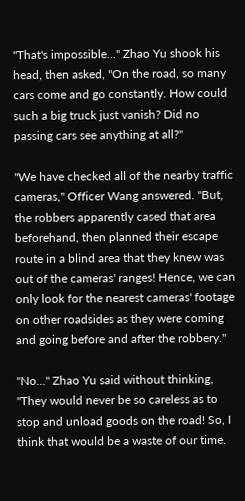"That's impossible..." Zhao Yu shook his head, then asked, "On the road, so many cars come and go constantly. How could such a big truck just vanish? Did no passing cars see anything at all?"

"We have checked all of the nearby traffic cameras," Officer Wang answered. "But, the robbers apparently cased that area beforehand, then planned their escape route in a blind area that they knew was out of the cameras' ranges! Hence, we can only look for the nearest cameras' footage on other roadsides as they were coming and going before and after the robbery."

"No..." Zhao Yu said without thinking, "They would never be so careless as to stop and unload goods on the road! So, I think that would be a waste of our time.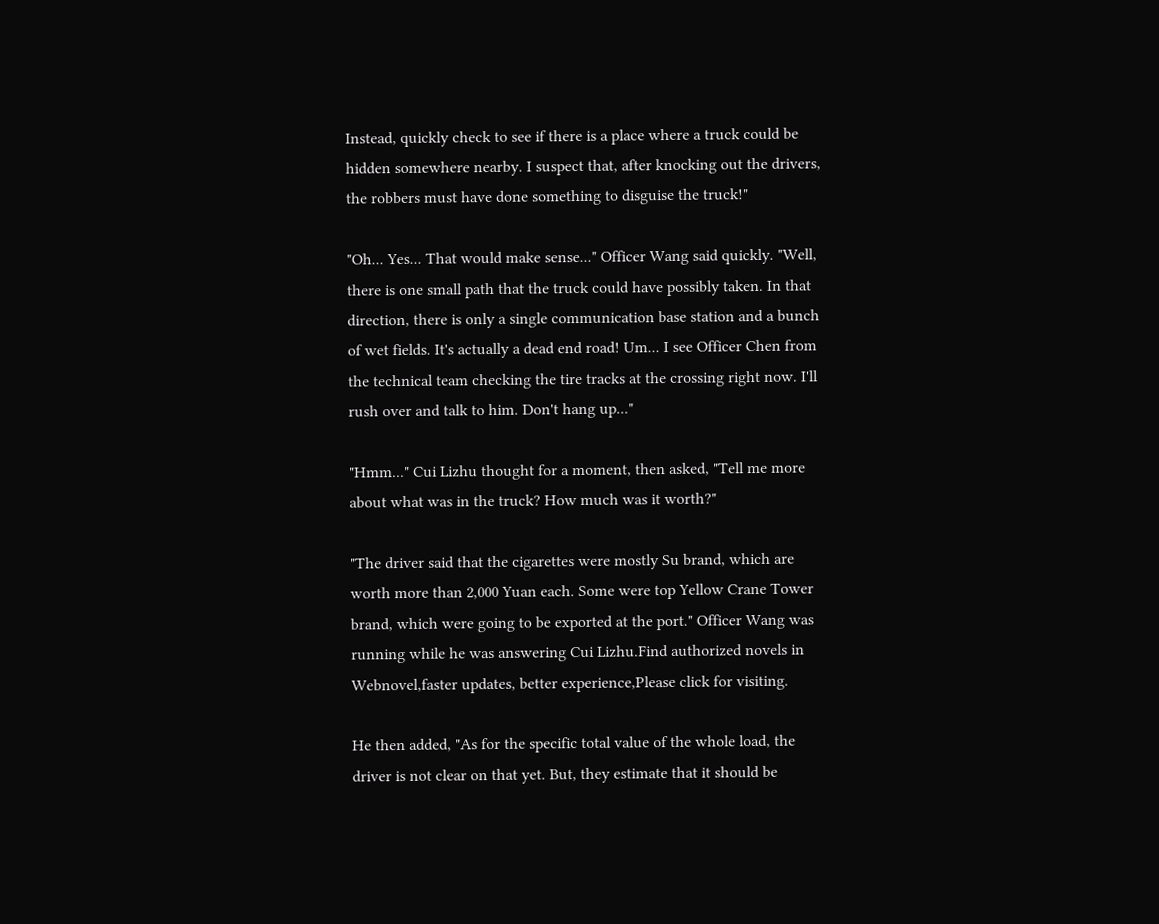Instead, quickly check to see if there is a place where a truck could be hidden somewhere nearby. I suspect that, after knocking out the drivers, the robbers must have done something to disguise the truck!"

"Oh... Yes... That would make sense..." Officer Wang said quickly. "Well, there is one small path that the truck could have possibly taken. In that direction, there is only a single communication base station and a bunch of wet fields. It's actually a dead end road! Um... I see Officer Chen from the technical team checking the tire tracks at the crossing right now. I'll rush over and talk to him. Don't hang up..."

"Hmm..." Cui Lizhu thought for a moment, then asked, "Tell me more about what was in the truck? How much was it worth?"

"The driver said that the cigarettes were mostly Su brand, which are worth more than 2,000 Yuan each. Some were top Yellow Crane Tower brand, which were going to be exported at the port." Officer Wang was running while he was answering Cui Lizhu.Find authorized novels in Webnovel,faster updates, better experience,Please click for visiting.

He then added, "As for the specific total value of the whole load, the driver is not clear on that yet. But, they estimate that it should be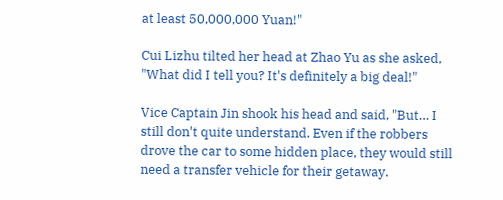at least 50,000,000 Yuan!"

Cui Lizhu tilted her head at Zhao Yu as she asked, "What did I tell you? It's definitely a big deal!"

Vice Captain Jin shook his head and said, "But… I still don't quite understand. Even if the robbers drove the car to some hidden place, they would still need a transfer vehicle for their getaway.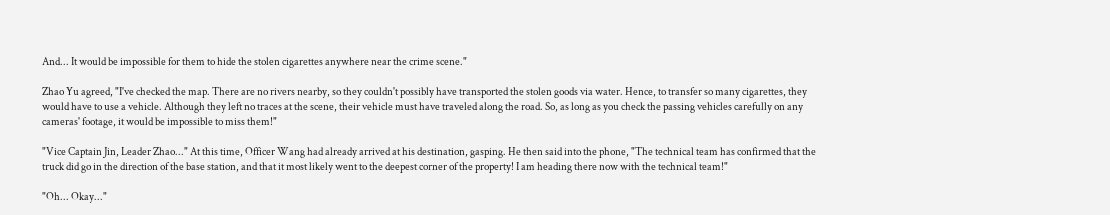And... It would be impossible for them to hide the stolen cigarettes anywhere near the crime scene."

Zhao Yu agreed, "I've checked the map. There are no rivers nearby, so they couldn't possibly have transported the stolen goods via water. Hence, to transfer so many cigarettes, they would have to use a vehicle. Although they left no traces at the scene, their vehicle must have traveled along the road. So, as long as you check the passing vehicles carefully on any cameras' footage, it would be impossible to miss them!"

"Vice Captain Jin, Leader Zhao..." At this time, Officer Wang had already arrived at his destination, gasping. He then said into the phone, "The technical team has confirmed that the truck did go in the direction of the base station, and that it most likely went to the deepest corner of the property! I am heading there now with the technical team!"

"Oh... Okay..."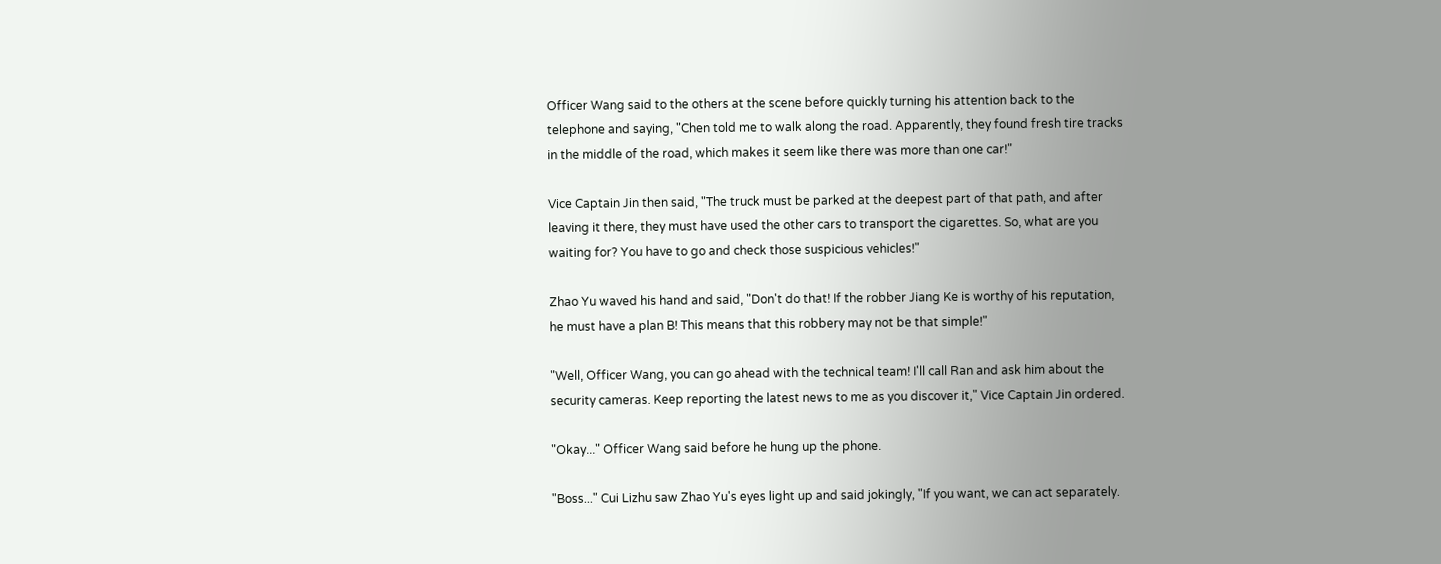Officer Wang said to the others at the scene before quickly turning his attention back to the telephone and saying, "Chen told me to walk along the road. Apparently, they found fresh tire tracks in the middle of the road, which makes it seem like there was more than one car!"

Vice Captain Jin then said, "The truck must be parked at the deepest part of that path, and after leaving it there, they must have used the other cars to transport the cigarettes. So, what are you waiting for? You have to go and check those suspicious vehicles!"

Zhao Yu waved his hand and said, "Don't do that! If the robber Jiang Ke is worthy of his reputation, he must have a plan B! This means that this robbery may not be that simple!"

"Well, Officer Wang, you can go ahead with the technical team! I'll call Ran and ask him about the security cameras. Keep reporting the latest news to me as you discover it," Vice Captain Jin ordered.

"Okay..." Officer Wang said before he hung up the phone.

"Boss..." Cui Lizhu saw Zhao Yu's eyes light up and said jokingly, "If you want, we can act separately.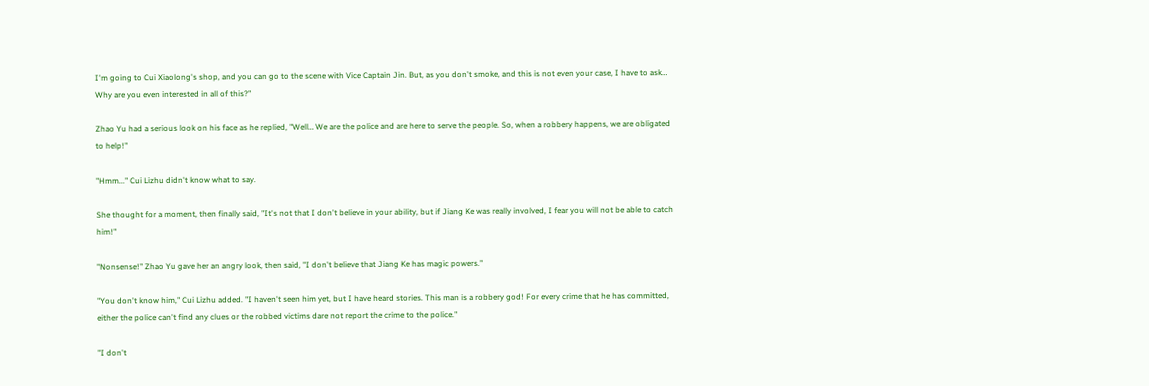I'm going to Cui Xiaolong's shop, and you can go to the scene with Vice Captain Jin. But, as you don't smoke, and this is not even your case, I have to ask… Why are you even interested in all of this?"

Zhao Yu had a serious look on his face as he replied, "Well… We are the police and are here to serve the people. So, when a robbery happens, we are obligated to help!"

"Hmm..." Cui Lizhu didn't know what to say.

She thought for a moment, then finally said, "It's not that I don't believe in your ability, but if Jiang Ke was really involved, I fear you will not be able to catch him!"

"Nonsense!" Zhao Yu gave her an angry look, then said, "I don't believe that Jiang Ke has magic powers."

"You don't know him," Cui Lizhu added. "I haven't seen him yet, but I have heard stories. This man is a robbery god! For every crime that he has committed, either the police can't find any clues or the robbed victims dare not report the crime to the police."

"I don't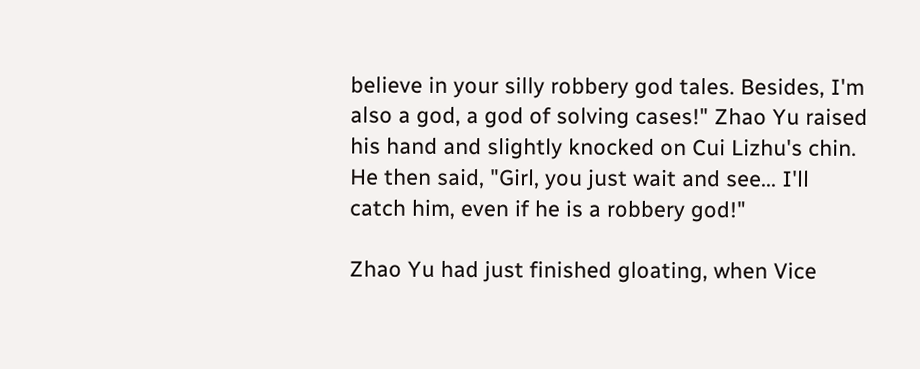believe in your silly robbery god tales. Besides, I'm also a god, a god of solving cases!" Zhao Yu raised his hand and slightly knocked on Cui Lizhu's chin. He then said, "Girl, you just wait and see... I'll catch him, even if he is a robbery god!"

Zhao Yu had just finished gloating, when Vice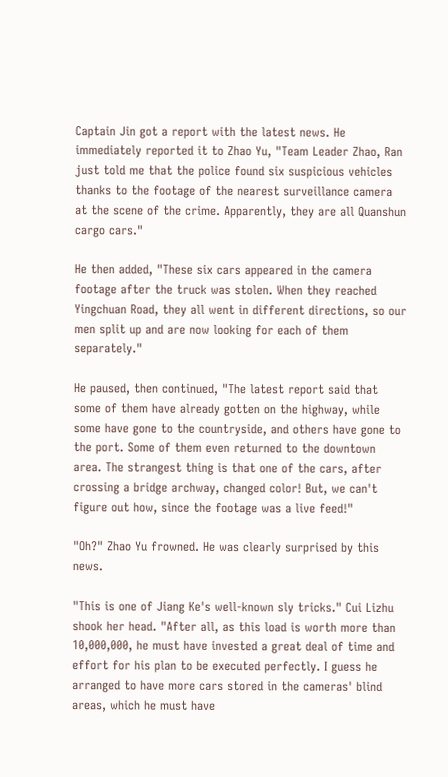Captain Jin got a report with the latest news. He immediately reported it to Zhao Yu, "Team Leader Zhao, Ran just told me that the police found six suspicious vehicles thanks to the footage of the nearest surveillance camera at the scene of the crime. Apparently, they are all Quanshun cargo cars."

He then added, "These six cars appeared in the camera footage after the truck was stolen. When they reached Yingchuan Road, they all went in different directions, so our men split up and are now looking for each of them separately."

He paused, then continued, "The latest report said that some of them have already gotten on the highway, while some have gone to the countryside, and others have gone to the port. Some of them even returned to the downtown area. The strangest thing is that one of the cars, after crossing a bridge archway, changed color! But, we can't figure out how, since the footage was a live feed!"

"Oh?" Zhao Yu frowned. He was clearly surprised by this news.

"This is one of Jiang Ke's well-known sly tricks." Cui Lizhu shook her head. "After all, as this load is worth more than 10,000,000, he must have invested a great deal of time and effort for his plan to be executed perfectly. I guess he arranged to have more cars stored in the cameras' blind areas, which he must have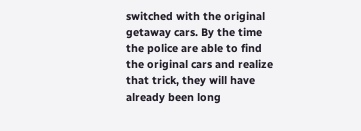switched with the original getaway cars. By the time the police are able to find the original cars and realize that trick, they will have already been long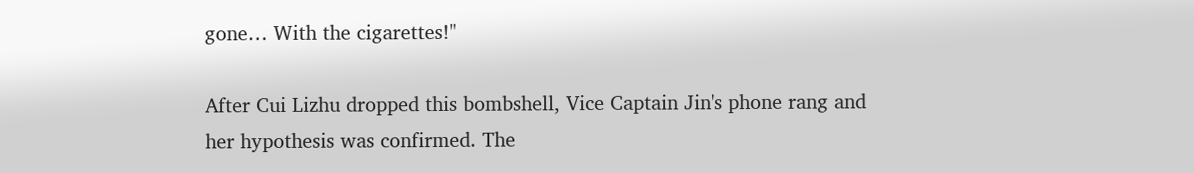gone… With the cigarettes!"

After Cui Lizhu dropped this bombshell, Vice Captain Jin's phone rang and her hypothesis was confirmed. The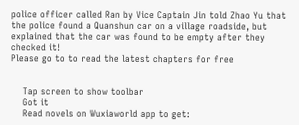police officer called Ran by Vice Captain Jin told Zhao Yu that the police found a Quanshun car on a village roadside, but explained that the car was found to be empty after they checked it!
Please go to to read the latest chapters for free


    Tap screen to show toolbar
    Got it
    Read novels on Wuxiaworld app to get: